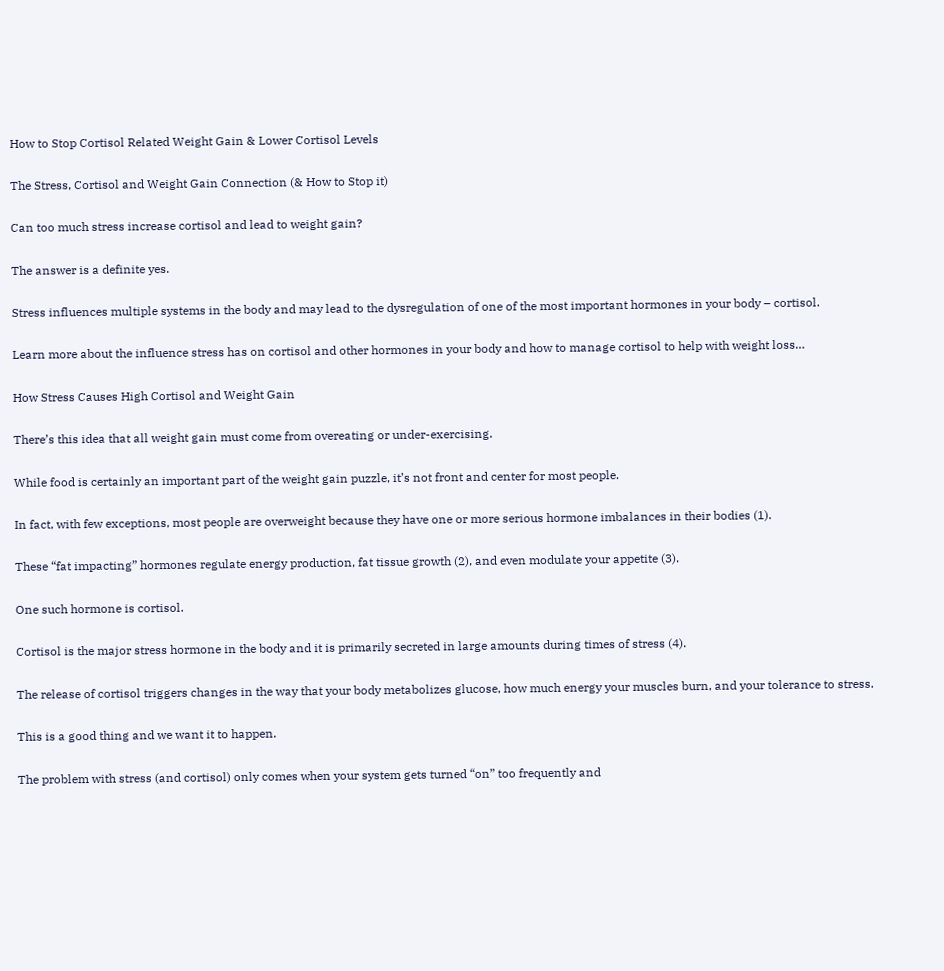How to Stop Cortisol Related Weight Gain & Lower Cortisol Levels

The Stress, Cortisol and Weight Gain Connection (& How to Stop it)

Can too much stress increase cortisol and lead to weight gain?

The answer is a definite yes.

Stress influences multiple systems in the body and may lead to the dysregulation of one of the most important hormones in your body – cortisol.

Learn more about the influence stress has on cortisol and other hormones in your body and how to manage cortisol to help with weight loss…

How Stress Causes High Cortisol and Weight Gain

There’s this idea that all weight gain must come from overeating or under-exercising.

While food is certainly an important part of the weight gain puzzle, it’s not front and center for most people.

In fact, with few exceptions, most people are overweight because they have one or more serious hormone imbalances in their bodies (1).

These “fat impacting” hormones regulate energy production, fat tissue growth (2), and even modulate your appetite (3).

One such hormone is cortisol.

Cortisol is the major stress hormone in the body and it is primarily secreted in large amounts during times of stress (4).

The release of cortisol triggers changes in the way that your body metabolizes glucose, how much energy your muscles burn, and your tolerance to stress.

This is a good thing and we want it to happen.

The problem with stress (and cortisol) only comes when your system gets turned “on” too frequently and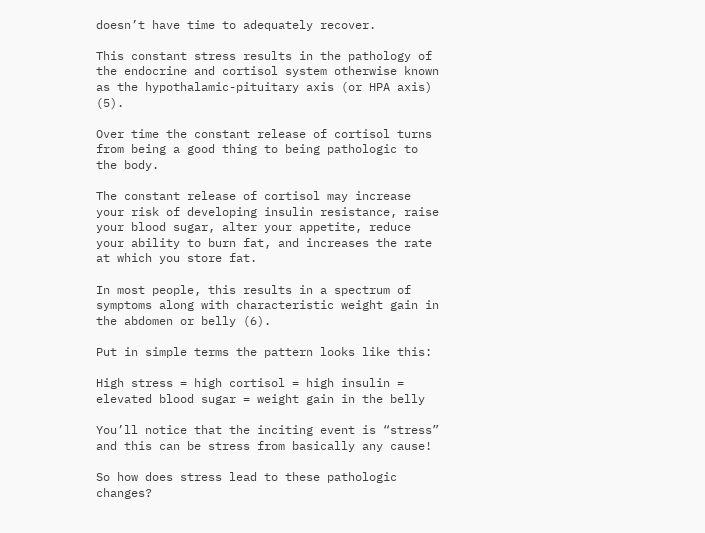doesn’t have time to adequately recover.

This constant stress results in the pathology of the endocrine and cortisol system otherwise known as the hypothalamic-pituitary axis (or HPA axis) (5).

Over time the constant release of cortisol turns from being a good thing to being pathologic to the body.

The constant release of cortisol may increase your risk of developing insulin resistance, raise your blood sugar, alter your appetite, reduce your ability to burn fat, and increases the rate at which you store fat.

In most people, this results in a spectrum of symptoms along with characteristic weight gain in the abdomen or belly (6).

Put in simple terms the pattern looks like this:

High stress = high cortisol = high insulin = elevated blood sugar = weight gain in the belly

You’ll notice that the inciting event is “stress” and this can be stress from basically any cause!

So how does stress lead to these pathologic changes?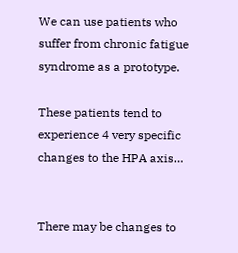We can use patients who suffer from chronic fatigue syndrome as a prototype.

These patients tend to experience 4 very specific changes to the HPA axis…


There may be changes to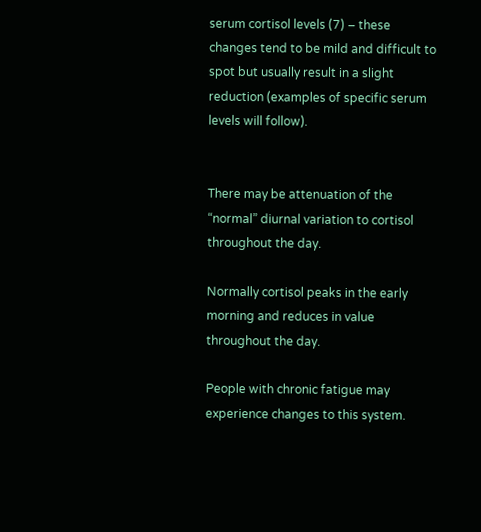serum cortisol levels (7) – these changes tend to be mild and difficult to spot but usually result in a slight reduction (examples of specific serum levels will follow).


There may be attenuation of the “normal” diurnal variation to cortisol throughout the day.

Normally cortisol peaks in the early morning and reduces in value throughout the day.

People with chronic fatigue may experience changes to this system.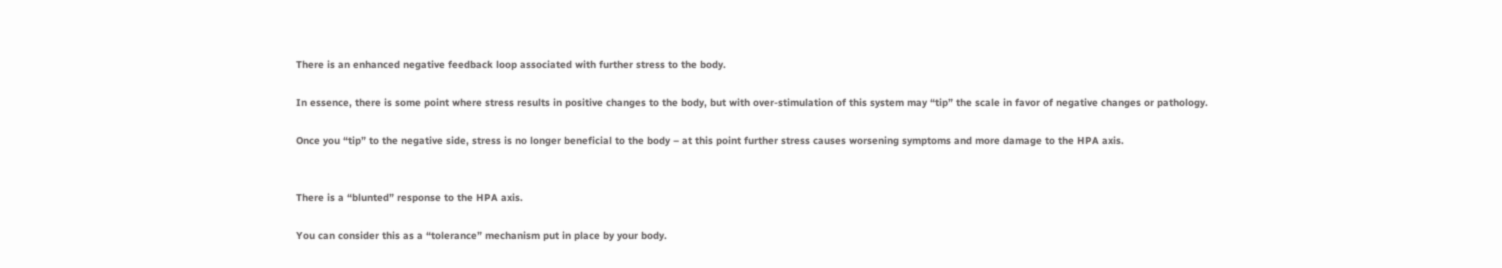There is an enhanced negative feedback loop associated with further stress to the body.

In essence, there is some point where stress results in positive changes to the body, but with over-stimulation of this system may “tip” the scale in favor of negative changes or pathology.

Once you “tip” to the negative side, stress is no longer beneficial to the body – at this point further stress causes worsening symptoms and more damage to the HPA axis.


There is a “blunted” response to the HPA axis.

You can consider this as a “tolerance” mechanism put in place by your body.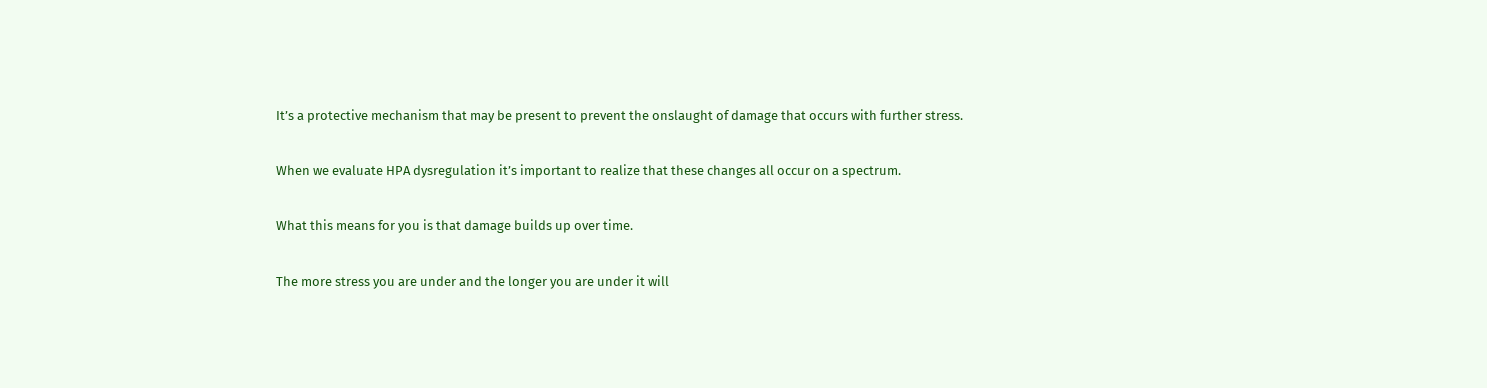It’s a protective mechanism that may be present to prevent the onslaught of damage that occurs with further stress.

When we evaluate HPA dysregulation it’s important to realize that these changes all occur on a spectrum.

What this means for you is that damage builds up over time.

The more stress you are under and the longer you are under it will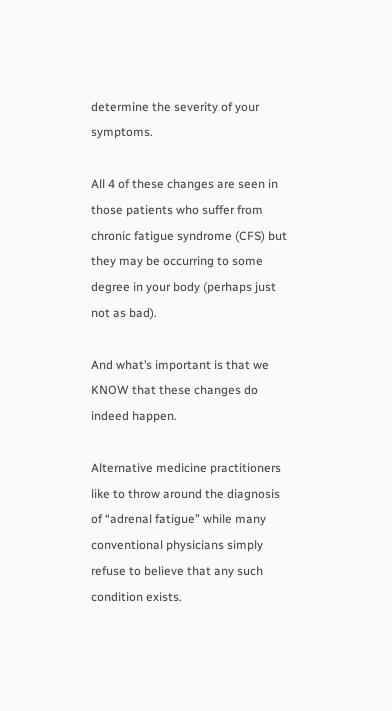determine the severity of your symptoms.

All 4 of these changes are seen in those patients who suffer from chronic fatigue syndrome (CFS) but they may be occurring to some degree in your body (perhaps just not as bad).

And what’s important is that we KNOW that these changes do indeed happen.

Alternative medicine practitioners like to throw around the diagnosis of “adrenal fatigue” while many conventional physicians simply refuse to believe that any such condition exists.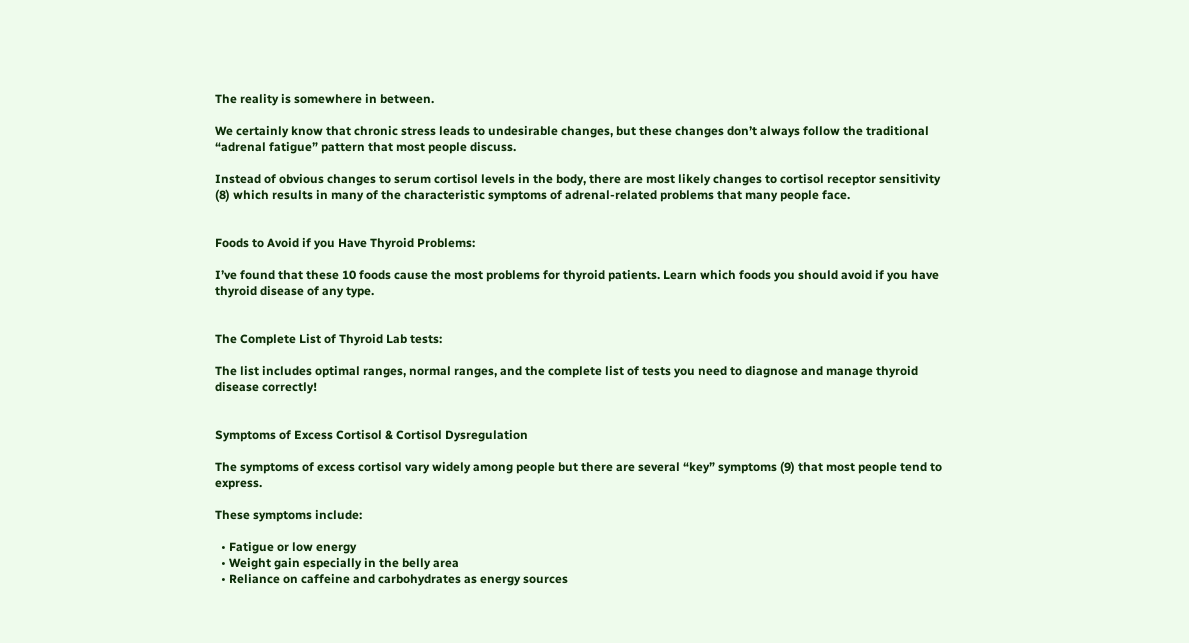The reality is somewhere in between.

We certainly know that chronic stress leads to undesirable changes, but these changes don’t always follow the traditional “adrenal fatigue” pattern that most people discuss.

Instead of obvious changes to serum cortisol levels in the body, there are most likely changes to cortisol receptor sensitivity (8) which results in many of the characteristic symptoms of adrenal-related problems that many people face.


Foods to Avoid if you Have Thyroid Problems:

I’ve found that these 10 foods cause the most problems for thyroid patients. Learn which foods you should avoid if you have thyroid disease of any type.


The Complete List of Thyroid Lab tests:

The list includes optimal ranges, normal ranges, and the complete list of tests you need to diagnose and manage thyroid disease correctly!


Symptoms of Excess Cortisol & Cortisol Dysregulation

The symptoms of excess cortisol vary widely among people but there are several “key” symptoms (9) that most people tend to express.

These symptoms include:

  • Fatigue or low energy
  • Weight gain especially in the belly area
  • Reliance on caffeine and carbohydrates as energy sources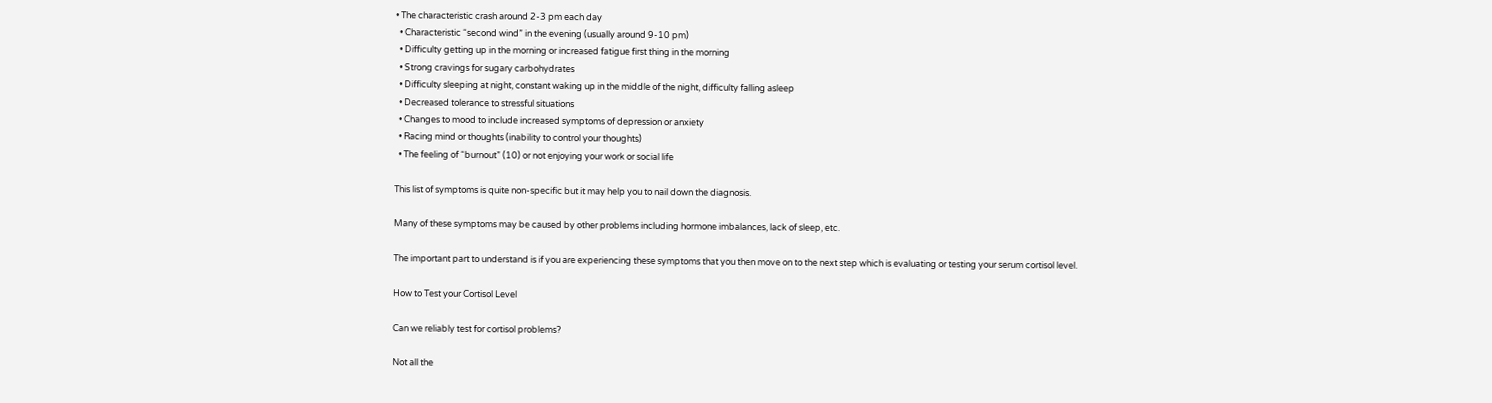• The characteristic crash around 2-3 pm each day
  • Characteristic “second wind” in the evening (usually around 9-10 pm)
  • Difficulty getting up in the morning or increased fatigue first thing in the morning
  • Strong cravings for sugary carbohydrates
  • Difficulty sleeping at night, constant waking up in the middle of the night, difficulty falling asleep
  • Decreased tolerance to stressful situations
  • Changes to mood to include increased symptoms of depression or anxiety
  • Racing mind or thoughts (inability to control your thoughts)
  • The feeling of “burnout” (10) or not enjoying your work or social life

This list of symptoms is quite non-specific but it may help you to nail down the diagnosis.

Many of these symptoms may be caused by other problems including hormone imbalances, lack of sleep, etc.

The important part to understand is if you are experiencing these symptoms that you then move on to the next step which is evaluating or testing your serum cortisol level.

How to Test your Cortisol Level

Can we reliably test for cortisol problems?

Not all the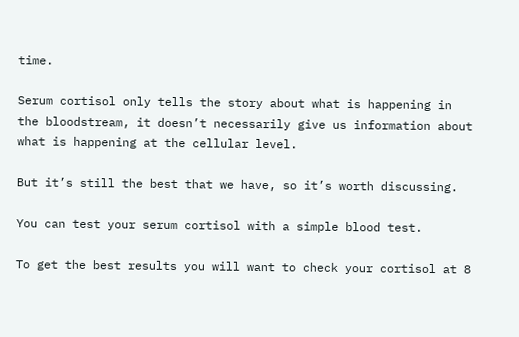time.

Serum cortisol only tells the story about what is happening in the bloodstream, it doesn’t necessarily give us information about what is happening at the cellular level.

But it’s still the best that we have, so it’s worth discussing.

You can test your serum cortisol with a simple blood test.

To get the best results you will want to check your cortisol at 8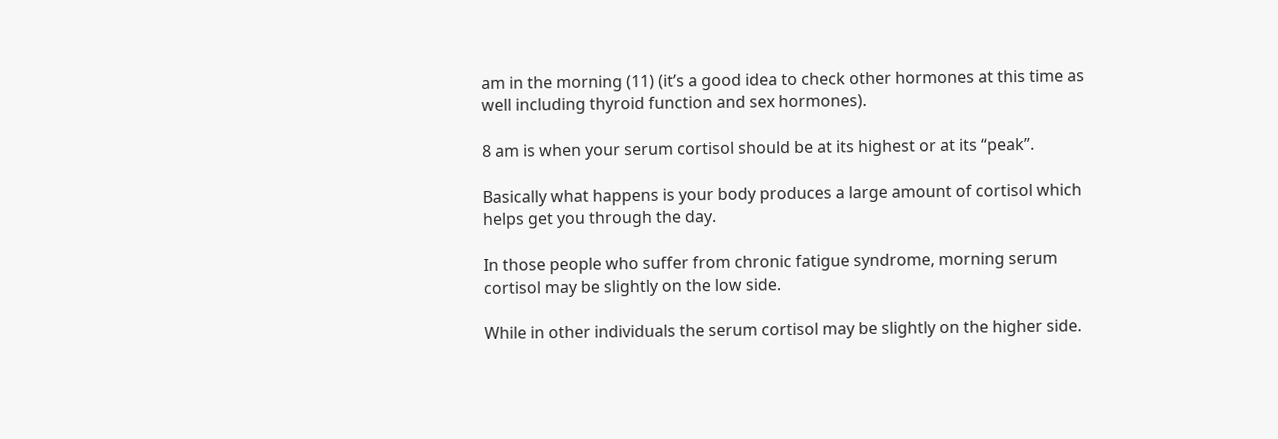am in the morning (11) (it’s a good idea to check other hormones at this time as well including thyroid function and sex hormones).

8 am is when your serum cortisol should be at its highest or at its “peak”.

Basically what happens is your body produces a large amount of cortisol which helps get you through the day.

In those people who suffer from chronic fatigue syndrome, morning serum cortisol may be slightly on the low side.

While in other individuals the serum cortisol may be slightly on the higher side.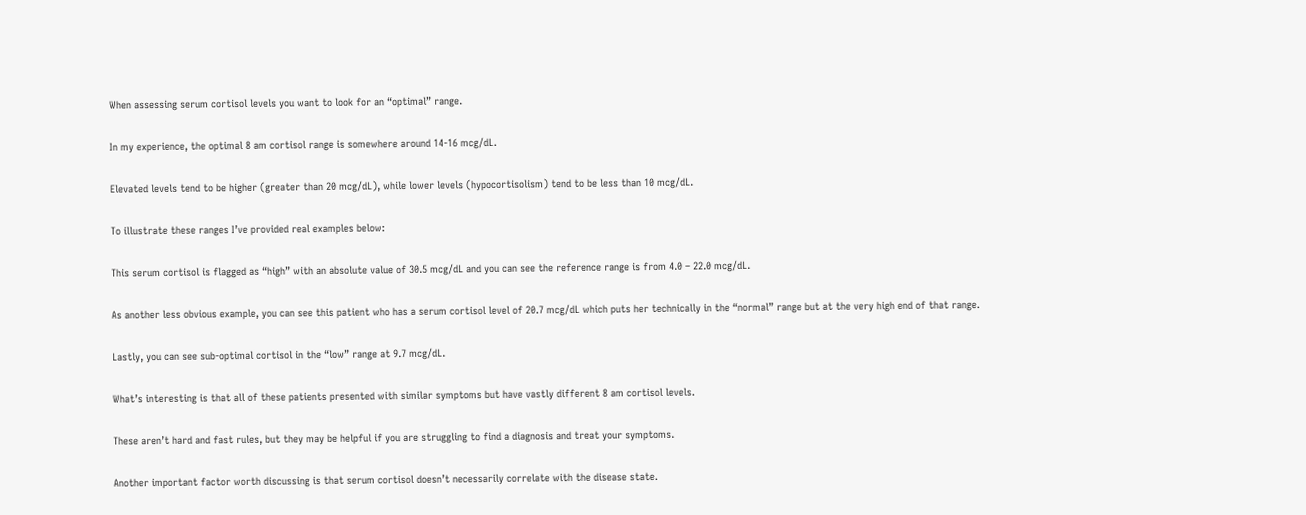When assessing serum cortisol levels you want to look for an “optimal” range.

In my experience, the optimal 8 am cortisol range is somewhere around 14-16 mcg/dL.

Elevated levels tend to be higher (greater than 20 mcg/dL), while lower levels (hypocortisolism) tend to be less than 10 mcg/dL.

To illustrate these ranges I’ve provided real examples below:

This serum cortisol is flagged as “high” with an absolute value of 30.5 mcg/dL and you can see the reference range is from 4.0 – 22.0 mcg/dL.

As another less obvious example, you can see this patient who has a serum cortisol level of 20.7 mcg/dL which puts her technically in the “normal” range but at the very high end of that range.

Lastly, you can see sub-optimal cortisol in the “low” range at 9.7 mcg/dL.

What’s interesting is that all of these patients presented with similar symptoms but have vastly different 8 am cortisol levels.

These aren’t hard and fast rules, but they may be helpful if you are struggling to find a diagnosis and treat your symptoms.

Another important factor worth discussing is that serum cortisol doesn’t necessarily correlate with the disease state.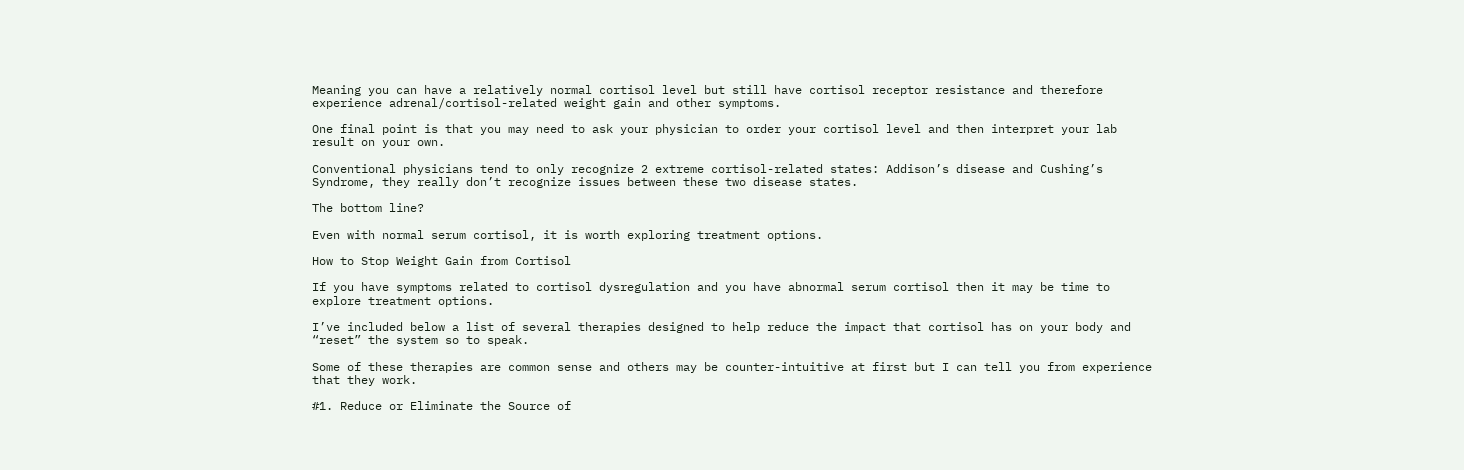Meaning you can have a relatively normal cortisol level but still have cortisol receptor resistance and therefore experience adrenal/cortisol-related weight gain and other symptoms.

One final point is that you may need to ask your physician to order your cortisol level and then interpret your lab result on your own.

Conventional physicians tend to only recognize 2 extreme cortisol-related states: Addison’s disease and Cushing’s Syndrome, they really don’t recognize issues between these two disease states.

The bottom line?

Even with normal serum cortisol, it is worth exploring treatment options.

How to Stop Weight Gain from Cortisol

If you have symptoms related to cortisol dysregulation and you have abnormal serum cortisol then it may be time to explore treatment options.

I’ve included below a list of several therapies designed to help reduce the impact that cortisol has on your body and “reset” the system so to speak.

Some of these therapies are common sense and others may be counter-intuitive at first but I can tell you from experience that they work.

#1. Reduce or Eliminate the Source of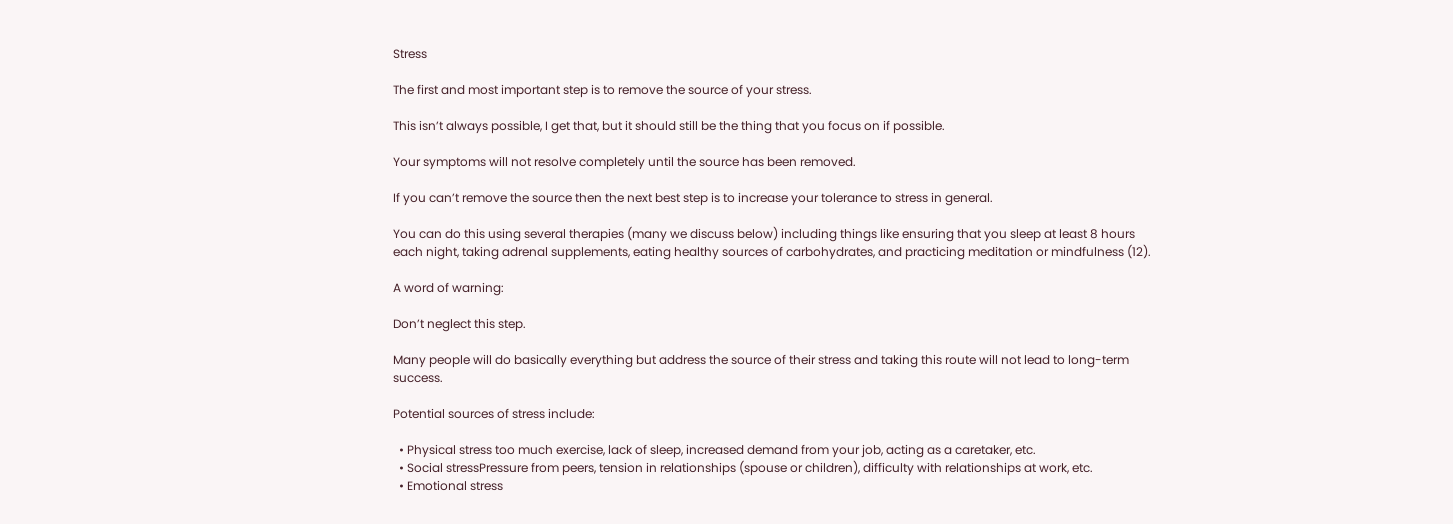Stress

The first and most important step is to remove the source of your stress.

This isn’t always possible, I get that, but it should still be the thing that you focus on if possible.

Your symptoms will not resolve completely until the source has been removed.

If you can’t remove the source then the next best step is to increase your tolerance to stress in general.

You can do this using several therapies (many we discuss below) including things like ensuring that you sleep at least 8 hours each night, taking adrenal supplements, eating healthy sources of carbohydrates, and practicing meditation or mindfulness (12).

A word of warning:

Don’t neglect this step.

Many people will do basically everything but address the source of their stress and taking this route will not lead to long-term success.

Potential sources of stress include:

  • Physical stress too much exercise, lack of sleep, increased demand from your job, acting as a caretaker, etc.
  • Social stressPressure from peers, tension in relationships (spouse or children), difficulty with relationships at work, etc.
  • Emotional stress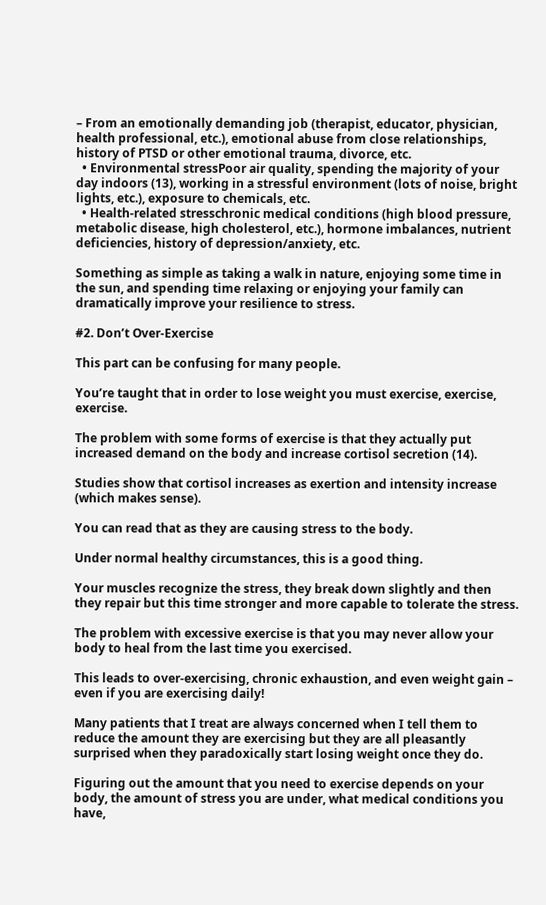– From an emotionally demanding job (therapist, educator, physician, health professional, etc.), emotional abuse from close relationships, history of PTSD or other emotional trauma, divorce, etc.
  • Environmental stressPoor air quality, spending the majority of your day indoors (13), working in a stressful environment (lots of noise, bright lights, etc.), exposure to chemicals, etc.
  • Health-related stresschronic medical conditions (high blood pressure, metabolic disease, high cholesterol, etc.), hormone imbalances, nutrient deficiencies, history of depression/anxiety, etc.

Something as simple as taking a walk in nature, enjoying some time in the sun, and spending time relaxing or enjoying your family can dramatically improve your resilience to stress.

#2. Don’t Over-Exercise

This part can be confusing for many people.

You’re taught that in order to lose weight you must exercise, exercise, exercise.

The problem with some forms of exercise is that they actually put increased demand on the body and increase cortisol secretion (14).

Studies show that cortisol increases as exertion and intensity increase (which makes sense).

You can read that as they are causing stress to the body.

Under normal healthy circumstances, this is a good thing.

Your muscles recognize the stress, they break down slightly and then they repair but this time stronger and more capable to tolerate the stress.

The problem with excessive exercise is that you may never allow your body to heal from the last time you exercised.

This leads to over-exercising, chronic exhaustion, and even weight gain – even if you are exercising daily!

Many patients that I treat are always concerned when I tell them to reduce the amount they are exercising but they are all pleasantly surprised when they paradoxically start losing weight once they do.

Figuring out the amount that you need to exercise depends on your body, the amount of stress you are under, what medical conditions you have,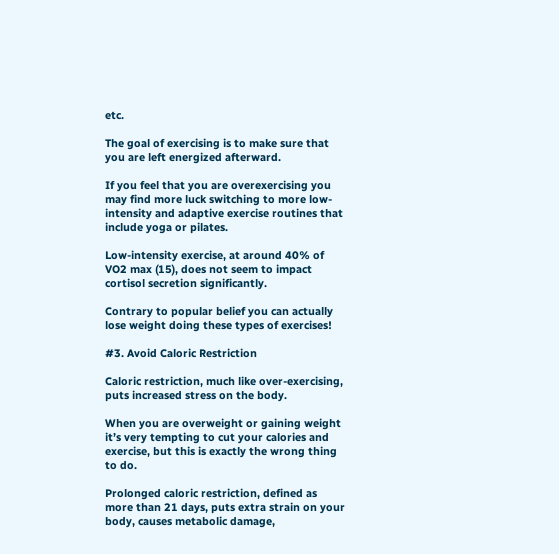etc.

The goal of exercising is to make sure that you are left energized afterward.

If you feel that you are overexercising you may find more luck switching to more low-intensity and adaptive exercise routines that include yoga or pilates.

Low-intensity exercise, at around 40% of VO2 max (15), does not seem to impact cortisol secretion significantly.

Contrary to popular belief you can actually lose weight doing these types of exercises!

#3. Avoid Caloric Restriction

Caloric restriction, much like over-exercising, puts increased stress on the body.

When you are overweight or gaining weight it’s very tempting to cut your calories and exercise, but this is exactly the wrong thing to do.

Prolonged caloric restriction, defined as more than 21 days, puts extra strain on your body, causes metabolic damage,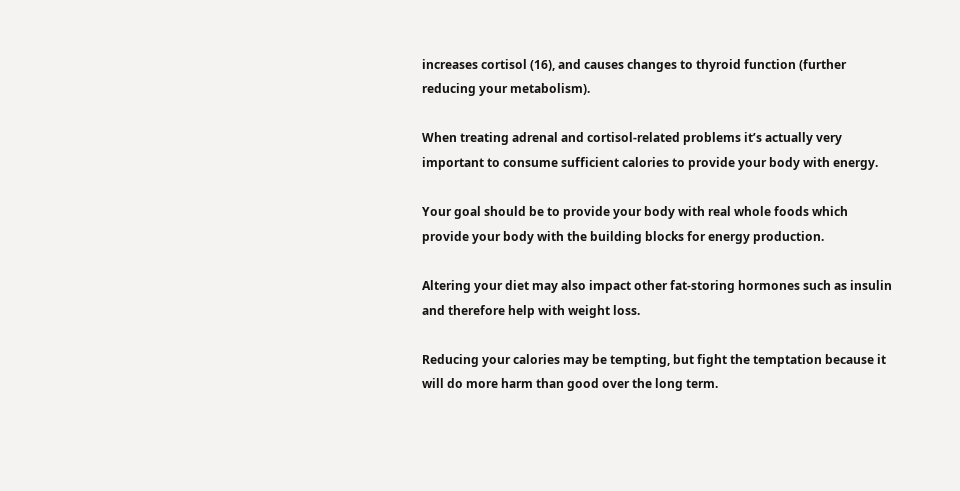increases cortisol (16), and causes changes to thyroid function (further reducing your metabolism).

When treating adrenal and cortisol-related problems it’s actually very important to consume sufficient calories to provide your body with energy.

Your goal should be to provide your body with real whole foods which provide your body with the building blocks for energy production.

Altering your diet may also impact other fat-storing hormones such as insulin and therefore help with weight loss.

Reducing your calories may be tempting, but fight the temptation because it will do more harm than good over the long term.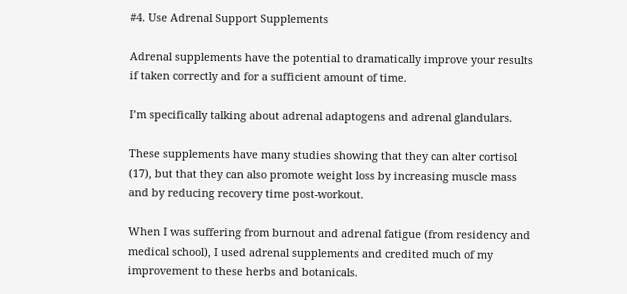#4. Use Adrenal Support Supplements

Adrenal supplements have the potential to dramatically improve your results if taken correctly and for a sufficient amount of time.

I’m specifically talking about adrenal adaptogens and adrenal glandulars.

These supplements have many studies showing that they can alter cortisol (17), but that they can also promote weight loss by increasing muscle mass and by reducing recovery time post-workout.

When I was suffering from burnout and adrenal fatigue (from residency and medical school), I used adrenal supplements and credited much of my improvement to these herbs and botanicals.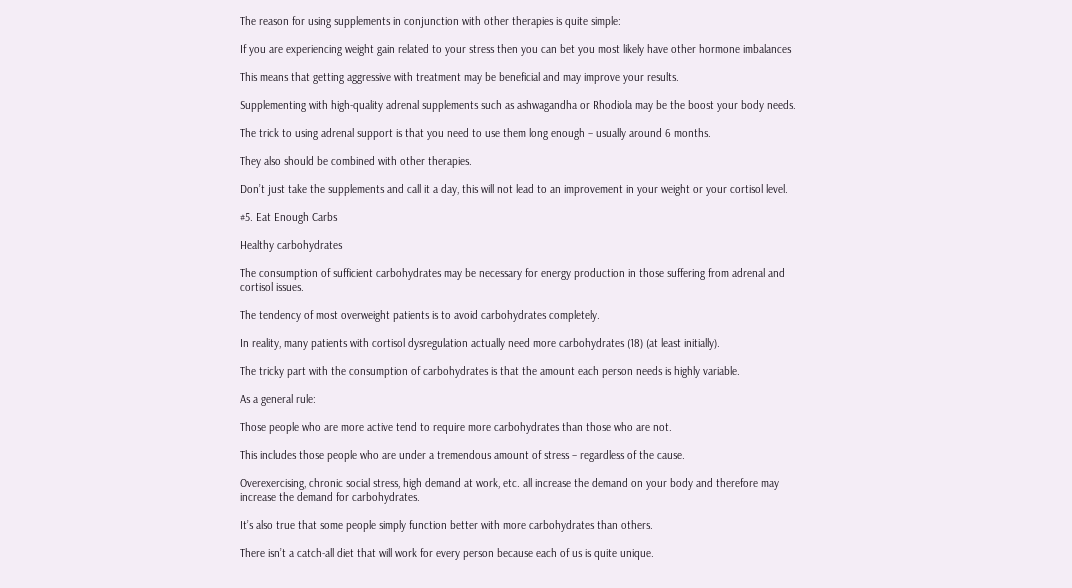The reason for using supplements in conjunction with other therapies is quite simple:

If you are experiencing weight gain related to your stress then you can bet you most likely have other hormone imbalances

This means that getting aggressive with treatment may be beneficial and may improve your results.

Supplementing with high-quality adrenal supplements such as ashwagandha or Rhodiola may be the boost your body needs.

The trick to using adrenal support is that you need to use them long enough – usually around 6 months.

They also should be combined with other therapies.

Don’t just take the supplements and call it a day, this will not lead to an improvement in your weight or your cortisol level.

#5. Eat Enough Carbs

Healthy carbohydrates

The consumption of sufficient carbohydrates may be necessary for energy production in those suffering from adrenal and cortisol issues.

The tendency of most overweight patients is to avoid carbohydrates completely.

In reality, many patients with cortisol dysregulation actually need more carbohydrates (18) (at least initially).

The tricky part with the consumption of carbohydrates is that the amount each person needs is highly variable.

As a general rule:

Those people who are more active tend to require more carbohydrates than those who are not.

This includes those people who are under a tremendous amount of stress – regardless of the cause.

Overexercising, chronic social stress, high demand at work, etc. all increase the demand on your body and therefore may increase the demand for carbohydrates.

It’s also true that some people simply function better with more carbohydrates than others.

There isn’t a catch-all diet that will work for every person because each of us is quite unique.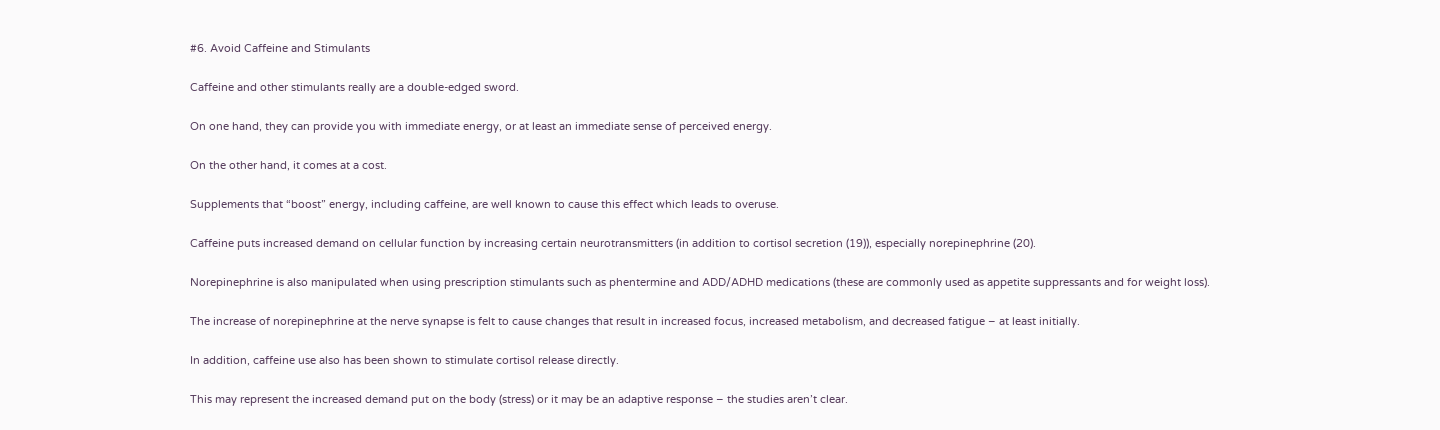#6. Avoid Caffeine and Stimulants

Caffeine and other stimulants really are a double-edged sword.

On one hand, they can provide you with immediate energy, or at least an immediate sense of perceived energy.

On the other hand, it comes at a cost.

Supplements that “boost” energy, including caffeine, are well known to cause this effect which leads to overuse.

Caffeine puts increased demand on cellular function by increasing certain neurotransmitters (in addition to cortisol secretion (19)), especially norepinephrine (20).

Norepinephrine is also manipulated when using prescription stimulants such as phentermine and ADD/ADHD medications (these are commonly used as appetite suppressants and for weight loss).

The increase of norepinephrine at the nerve synapse is felt to cause changes that result in increased focus, increased metabolism, and decreased fatigue – at least initially.

In addition, caffeine use also has been shown to stimulate cortisol release directly.

This may represent the increased demand put on the body (stress) or it may be an adaptive response – the studies aren’t clear.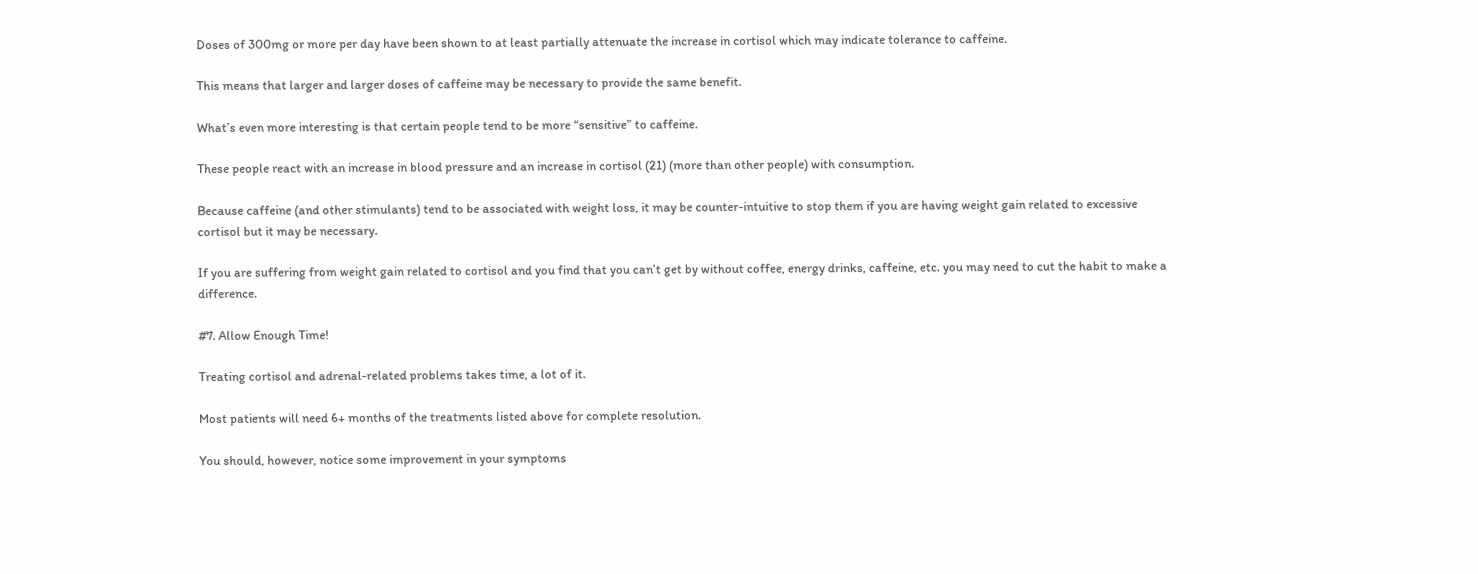Doses of 300mg or more per day have been shown to at least partially attenuate the increase in cortisol which may indicate tolerance to caffeine.

This means that larger and larger doses of caffeine may be necessary to provide the same benefit.

What’s even more interesting is that certain people tend to be more “sensitive” to caffeine.

These people react with an increase in blood pressure and an increase in cortisol (21) (more than other people) with consumption.

Because caffeine (and other stimulants) tend to be associated with weight loss, it may be counter-intuitive to stop them if you are having weight gain related to excessive cortisol but it may be necessary.

If you are suffering from weight gain related to cortisol and you find that you can’t get by without coffee, energy drinks, caffeine, etc. you may need to cut the habit to make a difference.

#7. Allow Enough Time!

Treating cortisol and adrenal-related problems takes time, a lot of it.

Most patients will need 6+ months of the treatments listed above for complete resolution.

You should, however, notice some improvement in your symptoms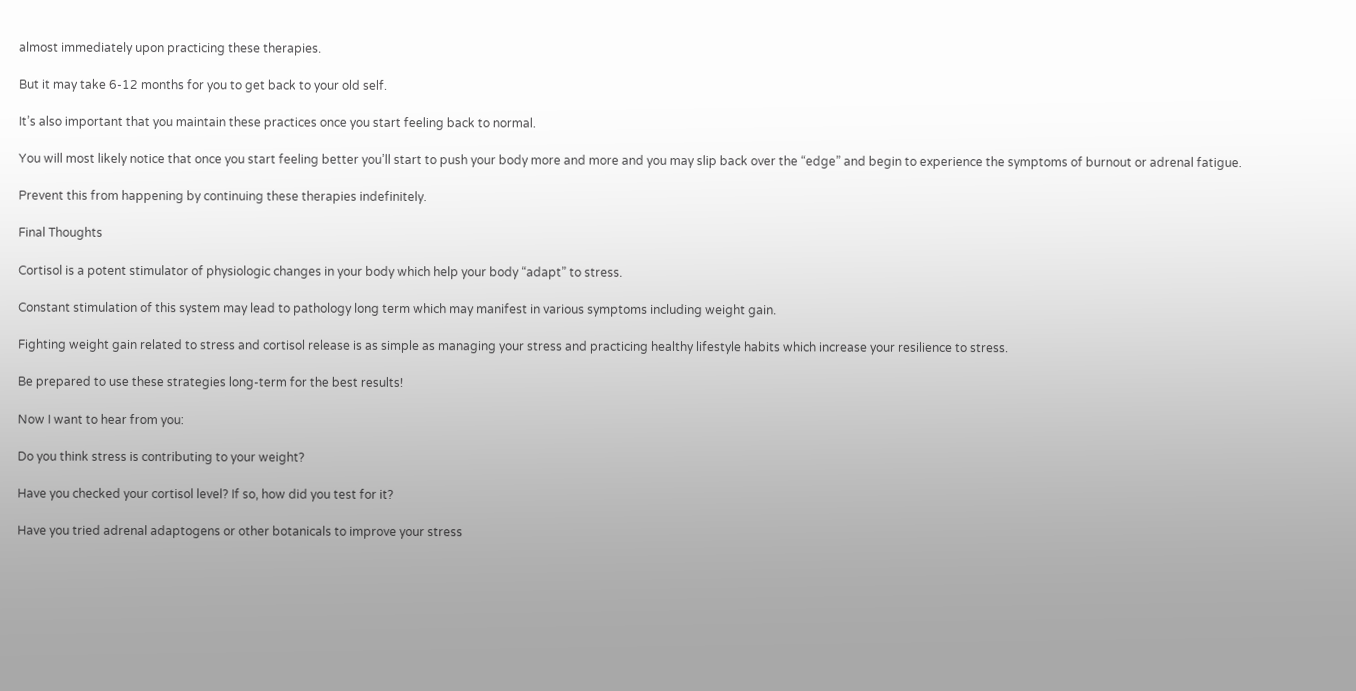almost immediately upon practicing these therapies.

But it may take 6-12 months for you to get back to your old self.

It’s also important that you maintain these practices once you start feeling back to normal.

You will most likely notice that once you start feeling better you’ll start to push your body more and more and you may slip back over the “edge” and begin to experience the symptoms of burnout or adrenal fatigue.

Prevent this from happening by continuing these therapies indefinitely.

Final Thoughts

Cortisol is a potent stimulator of physiologic changes in your body which help your body “adapt” to stress.

Constant stimulation of this system may lead to pathology long term which may manifest in various symptoms including weight gain.

Fighting weight gain related to stress and cortisol release is as simple as managing your stress and practicing healthy lifestyle habits which increase your resilience to stress.

Be prepared to use these strategies long-term for the best results!

Now I want to hear from you:

Do you think stress is contributing to your weight?

Have you checked your cortisol level? If so, how did you test for it?

Have you tried adrenal adaptogens or other botanicals to improve your stress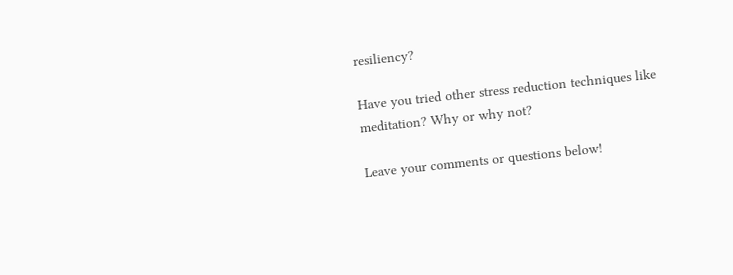resiliency?

Have you tried other stress reduction techniques like meditation? Why or why not?

Leave your comments or questions below!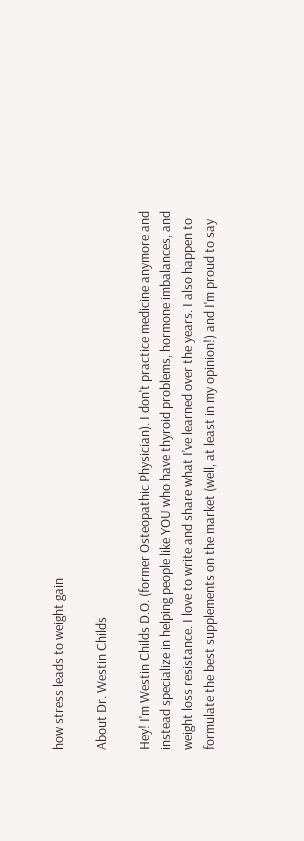how stress leads to weight gain

About Dr. Westin Childs

Hey! I'm Westin Childs D.O. (former Osteopathic Physician). I don't practice medicine anymore and instead specialize in helping people like YOU who have thyroid problems, hormone imbalances, and weight loss resistance. I love to write and share what I've learned over the years. I also happen to formulate the best supplements on the market (well, at least in my opinion!) and I'm proud to say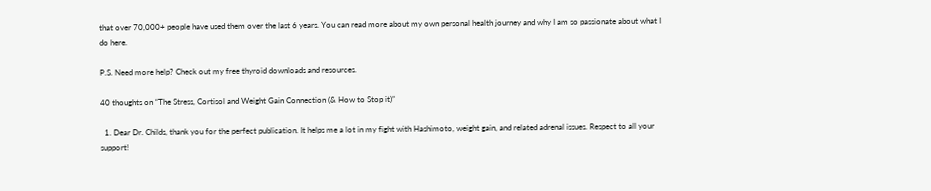that over 70,000+ people have used them over the last 6 years. You can read more about my own personal health journey and why I am so passionate about what I do here.

P.S. Need more help? Check out my free thyroid downloads and resources.

40 thoughts on “The Stress, Cortisol and Weight Gain Connection (& How to Stop it)”

  1. Dear Dr. Childs, thank you for the perfect publication. It helps me a lot in my fight with Hashimoto, weight gain, and related adrenal issues. Respect to all your support!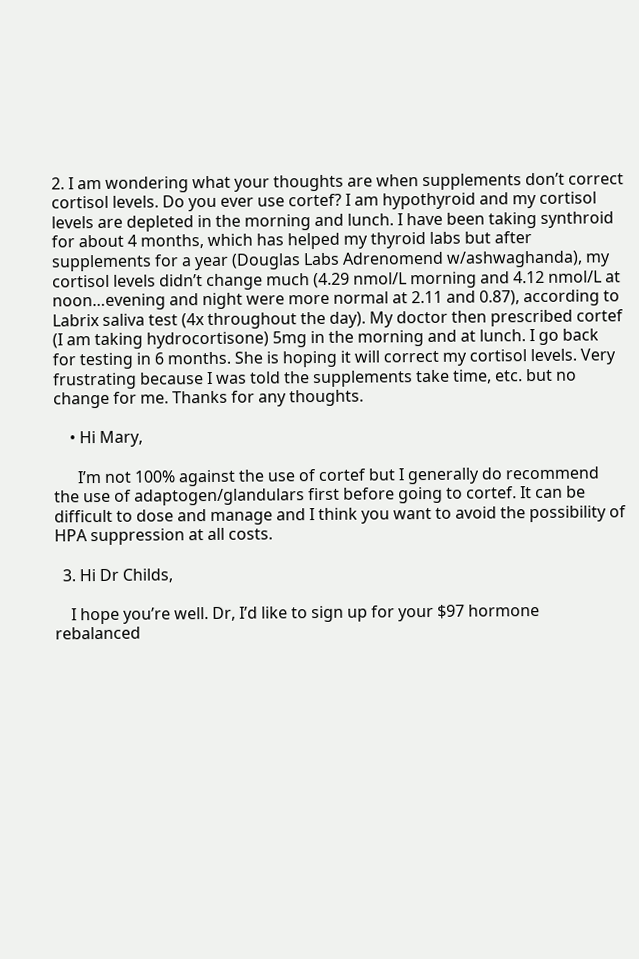2. I am wondering what your thoughts are when supplements don’t correct cortisol levels. Do you ever use cortef? I am hypothyroid and my cortisol levels are depleted in the morning and lunch. I have been taking synthroid for about 4 months, which has helped my thyroid labs but after supplements for a year (Douglas Labs Adrenomend w/ashwaghanda), my cortisol levels didn’t change much (4.29 nmol/L morning and 4.12 nmol/L at noon…evening and night were more normal at 2.11 and 0.87), according to Labrix saliva test (4x throughout the day). My doctor then prescribed cortef (I am taking hydrocortisone) 5mg in the morning and at lunch. I go back for testing in 6 months. She is hoping it will correct my cortisol levels. Very frustrating because I was told the supplements take time, etc. but no change for me. Thanks for any thoughts.

    • Hi Mary,

      I’m not 100% against the use of cortef but I generally do recommend the use of adaptogen/glandulars first before going to cortef. It can be difficult to dose and manage and I think you want to avoid the possibility of HPA suppression at all costs.

  3. Hi Dr Childs,

    I hope you’re well. Dr, I’d like to sign up for your $97 hormone rebalanced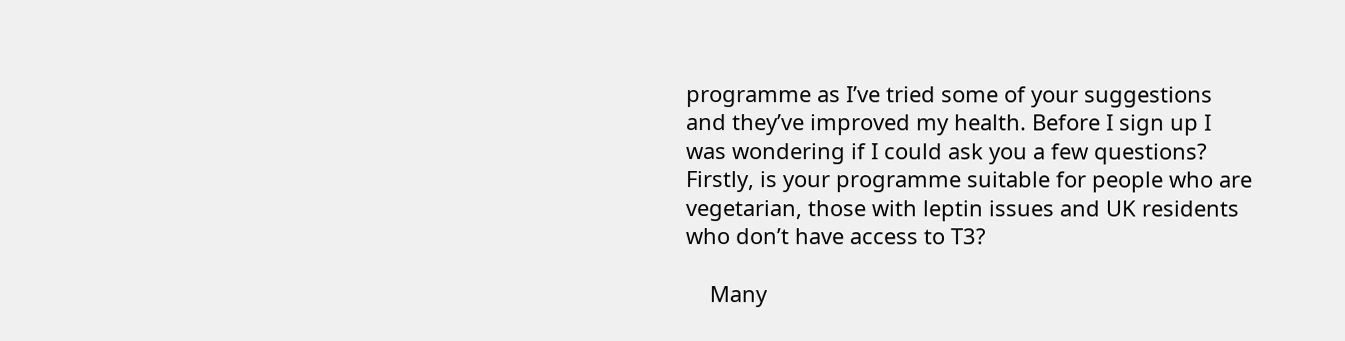programme as I’ve tried some of your suggestions and they’ve improved my health. Before I sign up I was wondering if I could ask you a few questions? Firstly, is your programme suitable for people who are vegetarian, those with leptin issues and UK residents who don’t have access to T3?

    Many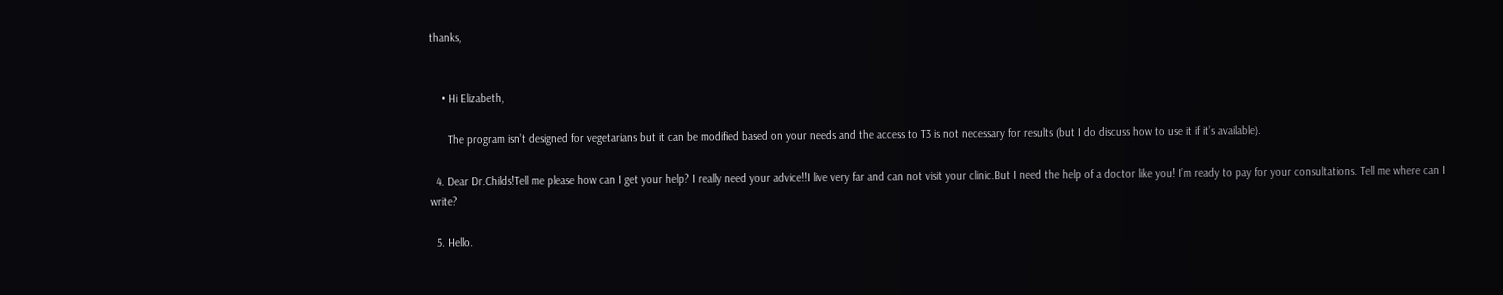thanks,


    • Hi Elizabeth,

      The program isn’t designed for vegetarians but it can be modified based on your needs and the access to T3 is not necessary for results (but I do discuss how to use it if it’s available).

  4. Dear Dr.Childs!Tell me please how can I get your help? I really need your advice!!I live very far and can not visit your clinic.But I need the help of a doctor like you! I’m ready to pay for your consultations. Tell me where can I write?

  5. Hello.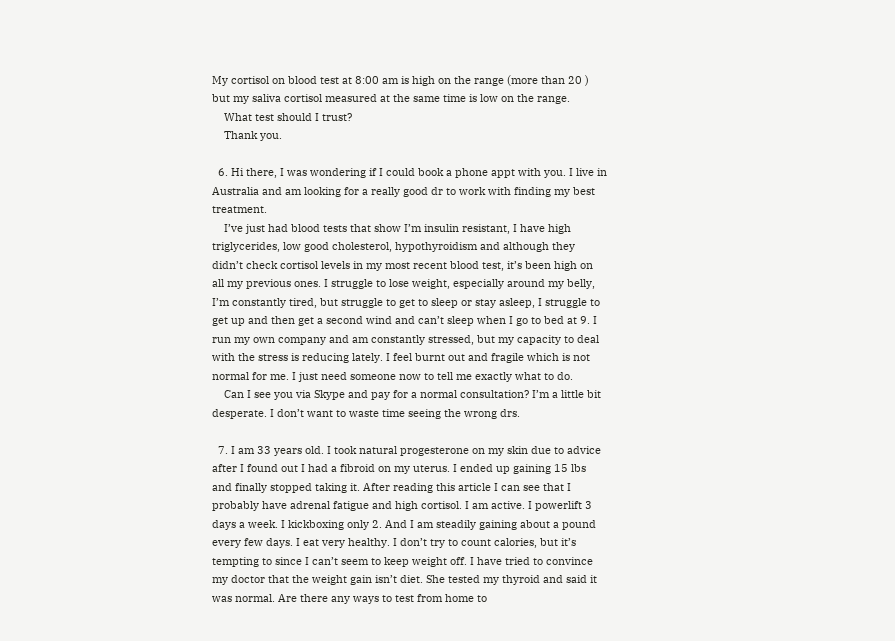My cortisol on blood test at 8:00 am is high on the range (more than 20 ) but my saliva cortisol measured at the same time is low on the range.
    What test should I trust?
    Thank you.

  6. Hi there, I was wondering if I could book a phone appt with you. I live in Australia and am looking for a really good dr to work with finding my best treatment.
    I’ve just had blood tests that show I’m insulin resistant, I have high triglycerides, low good cholesterol, hypothyroidism and although they didn’t check cortisol levels in my most recent blood test, it’s been high on all my previous ones. I struggle to lose weight, especially around my belly, I’m constantly tired, but struggle to get to sleep or stay asleep, I struggle to get up and then get a second wind and can’t sleep when I go to bed at 9. I run my own company and am constantly stressed, but my capacity to deal with the stress is reducing lately. I feel burnt out and fragile which is not normal for me. I just need someone now to tell me exactly what to do.
    Can I see you via Skype and pay for a normal consultation? I’m a little bit desperate. I don’t want to waste time seeing the wrong drs.

  7. I am 33 years old. I took natural progesterone on my skin due to advice after I found out I had a fibroid on my uterus. I ended up gaining 15 lbs and finally stopped taking it. After reading this article I can see that I probably have adrenal fatigue and high cortisol. I am active. I powerlift 3 days a week. I kickboxing only 2. And I am steadily gaining about a pound every few days. I eat very healthy. I don’t try to count calories, but it’s tempting to since I can’t seem to keep weight off. I have tried to convince my doctor that the weight gain isn’t diet. She tested my thyroid and said it was normal. Are there any ways to test from home to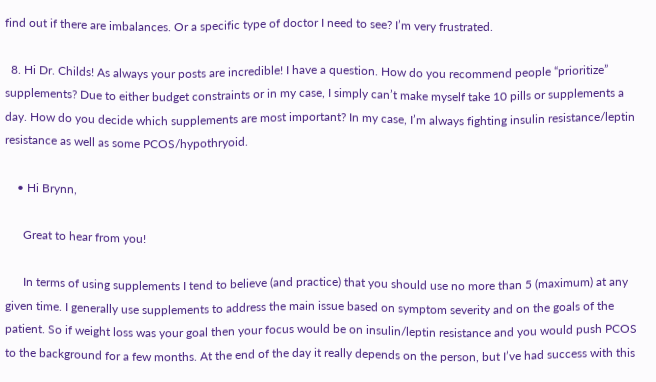find out if there are imbalances. Or a specific type of doctor I need to see? I’m very frustrated.

  8. Hi Dr. Childs! As always your posts are incredible! I have a question. How do you recommend people “prioritize” supplements? Due to either budget constraints or in my case, I simply can’t make myself take 10 pills or supplements a day. How do you decide which supplements are most important? In my case, I’m always fighting insulin resistance/leptin resistance as well as some PCOS/hypothryoid.

    • Hi Brynn,

      Great to hear from you!

      In terms of using supplements I tend to believe (and practice) that you should use no more than 5 (maximum) at any given time. I generally use supplements to address the main issue based on symptom severity and on the goals of the patient. So if weight loss was your goal then your focus would be on insulin/leptin resistance and you would push PCOS to the background for a few months. At the end of the day it really depends on the person, but I’ve had success with this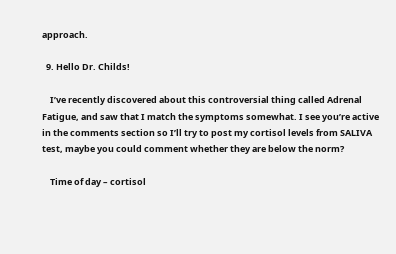approach.

  9. Hello Dr. Childs!

    I’ve recently discovered about this controversial thing called Adrenal Fatigue, and saw that I match the symptoms somewhat. I see you’re active in the comments section so I’ll try to post my cortisol levels from SALIVA test, maybe you could comment whether they are below the norm?

    Time of day – cortisol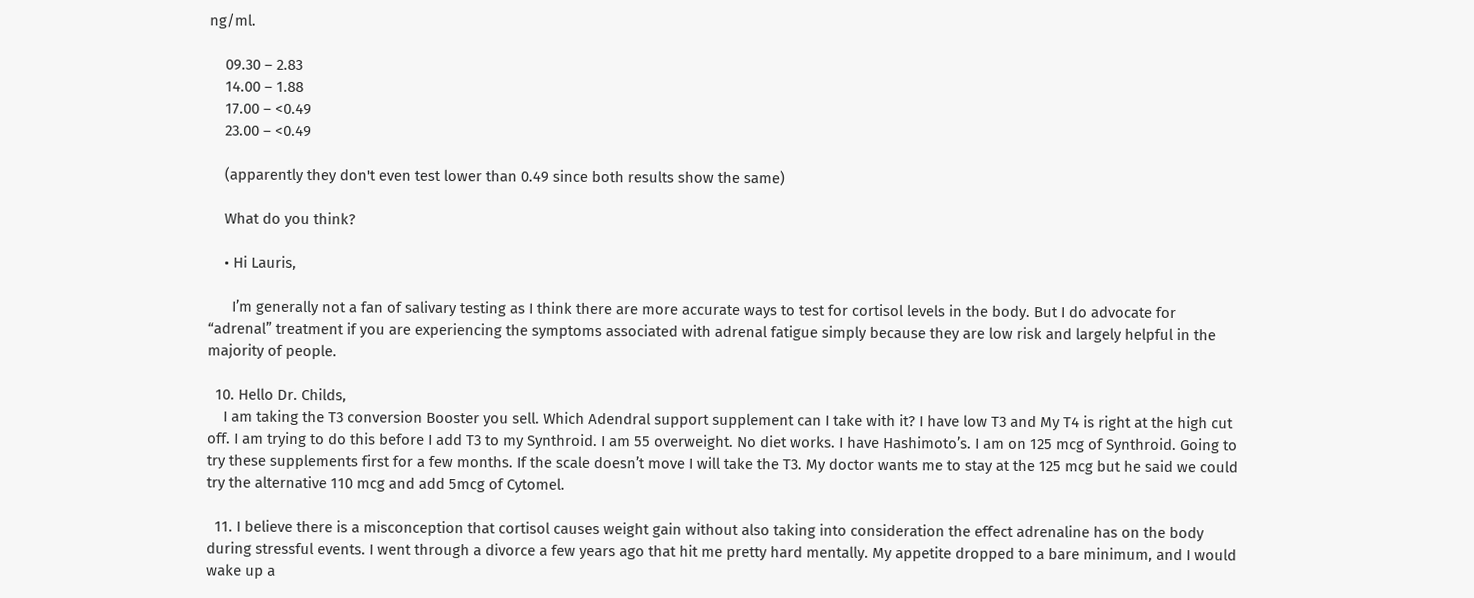ng/ml.

    09.30 – 2.83
    14.00 – 1.88
    17.00 – <0.49
    23.00 – <0.49

    (apparently they don't even test lower than 0.49 since both results show the same)

    What do you think?

    • Hi Lauris,

      I’m generally not a fan of salivary testing as I think there are more accurate ways to test for cortisol levels in the body. But I do advocate for “adrenal” treatment if you are experiencing the symptoms associated with adrenal fatigue simply because they are low risk and largely helpful in the majority of people.

  10. Hello Dr. Childs,
    I am taking the T3 conversion Booster you sell. Which Adendral support supplement can I take with it? I have low T3 and My T4 is right at the high cut off. I am trying to do this before I add T3 to my Synthroid. I am 55 overweight. No diet works. I have Hashimoto’s. I am on 125 mcg of Synthroid. Going to try these supplements first for a few months. If the scale doesn’t move I will take the T3. My doctor wants me to stay at the 125 mcg but he said we could try the alternative 110 mcg and add 5mcg of Cytomel.

  11. I believe there is a misconception that cortisol causes weight gain without also taking into consideration the effect adrenaline has on the body during stressful events. I went through a divorce a few years ago that hit me pretty hard mentally. My appetite dropped to a bare minimum, and I would wake up a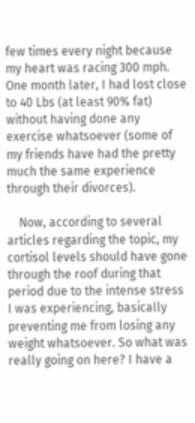few times every night because my heart was racing 300 mph. One month later, I had lost close to 40 Lbs (at least 90% fat) without having done any exercise whatsoever (some of my friends have had the pretty much the same experience through their divorces).

    Now, according to several articles regarding the topic, my cortisol levels should have gone through the roof during that period due to the intense stress I was experiencing, basically preventing me from losing any weight whatsoever. So what was really going on here? I have a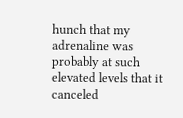hunch that my adrenaline was probably at such elevated levels that it canceled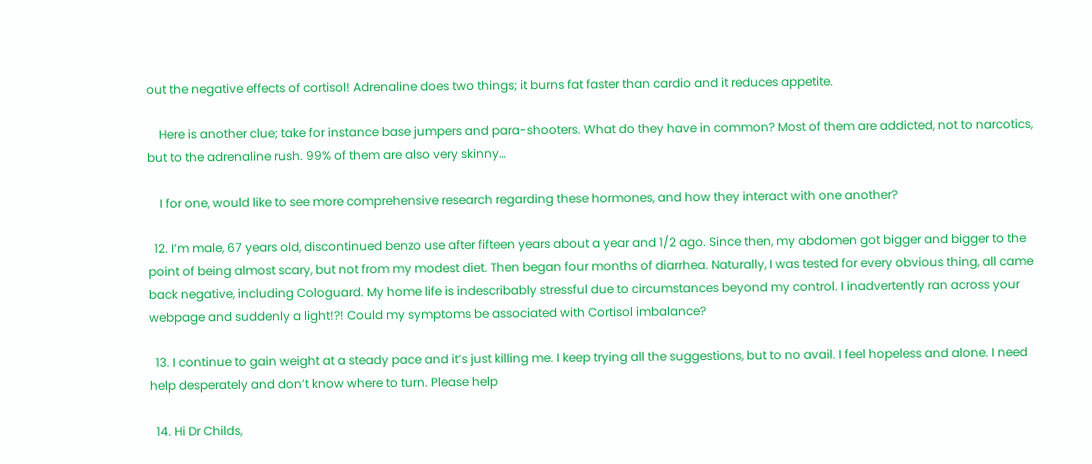out the negative effects of cortisol! Adrenaline does two things; it burns fat faster than cardio and it reduces appetite.

    Here is another clue; take for instance base jumpers and para-shooters. What do they have in common? Most of them are addicted, not to narcotics, but to the adrenaline rush. 99% of them are also very skinny…

    I for one, would like to see more comprehensive research regarding these hormones, and how they interact with one another?

  12. I’m male, 67 years old, discontinued benzo use after fifteen years about a year and 1/2 ago. Since then, my abdomen got bigger and bigger to the point of being almost scary, but not from my modest diet. Then began four months of diarrhea. Naturally, I was tested for every obvious thing, all came back negative, including Cologuard. My home life is indescribably stressful due to circumstances beyond my control. I inadvertently ran across your webpage and suddenly a light!?! Could my symptoms be associated with Cortisol imbalance?

  13. I continue to gain weight at a steady pace and it’s just killing me. I keep trying all the suggestions, but to no avail. I feel hopeless and alone. I need help desperately and don’t know where to turn. Please help

  14. Hi Dr Childs,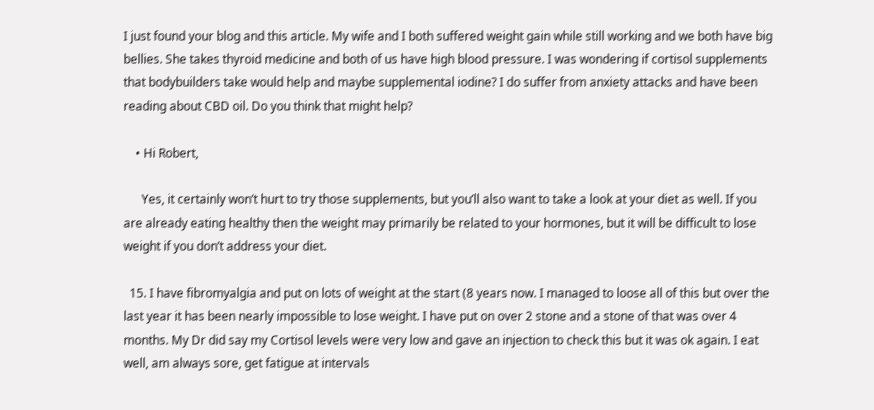I just found your blog and this article. My wife and I both suffered weight gain while still working and we both have big bellies. She takes thyroid medicine and both of us have high blood pressure. I was wondering if cortisol supplements that bodybuilders take would help and maybe supplemental iodine? I do suffer from anxiety attacks and have been reading about CBD oil. Do you think that might help?

    • Hi Robert,

      Yes, it certainly won’t hurt to try those supplements, but you’ll also want to take a look at your diet as well. If you are already eating healthy then the weight may primarily be related to your hormones, but it will be difficult to lose weight if you don’t address your diet.

  15. I have fibromyalgia and put on lots of weight at the start (8 years now. I managed to loose all of this but over the last year it has been nearly impossible to lose weight. I have put on over 2 stone and a stone of that was over 4 months. My Dr did say my Cortisol levels were very low and gave an injection to check this but it was ok again. I eat well, am always sore, get fatigue at intervals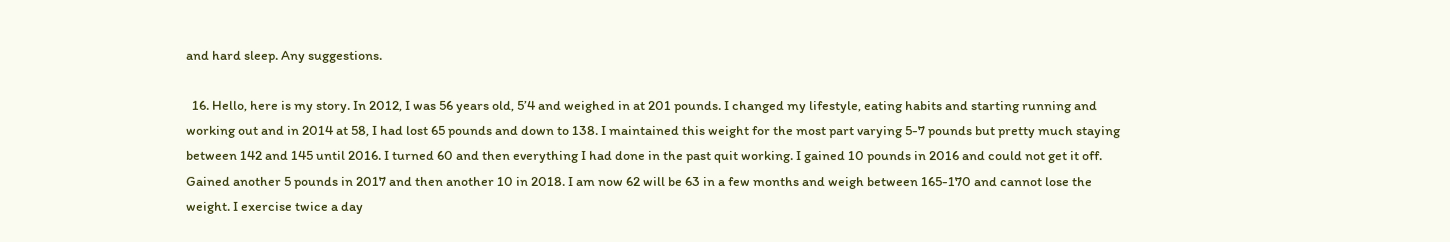and hard sleep. Any suggestions.

  16. Hello, here is my story. In 2012, I was 56 years old, 5’4 and weighed in at 201 pounds. I changed my lifestyle, eating habits and starting running and working out and in 2014 at 58, I had lost 65 pounds and down to 138. I maintained this weight for the most part varying 5-7 pounds but pretty much staying between 142 and 145 until 2016. I turned 60 and then everything I had done in the past quit working. I gained 10 pounds in 2016 and could not get it off. Gained another 5 pounds in 2017 and then another 10 in 2018. I am now 62 will be 63 in a few months and weigh between 165-170 and cannot lose the weight. I exercise twice a day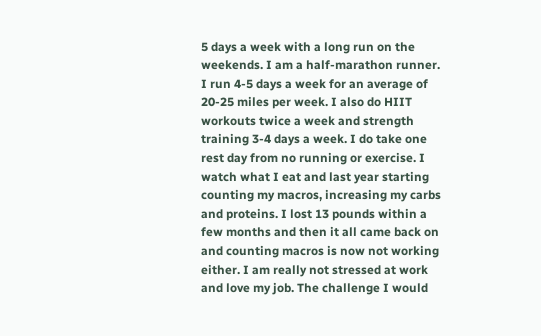5 days a week with a long run on the weekends. I am a half-marathon runner. I run 4-5 days a week for an average of 20-25 miles per week. I also do HIIT workouts twice a week and strength training 3-4 days a week. I do take one rest day from no running or exercise. I watch what I eat and last year starting counting my macros, increasing my carbs and proteins. I lost 13 pounds within a few months and then it all came back on and counting macros is now not working either. I am really not stressed at work and love my job. The challenge I would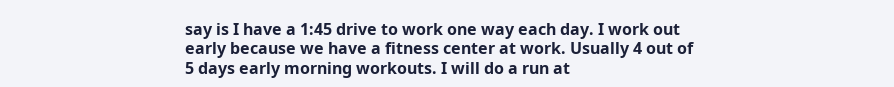say is I have a 1:45 drive to work one way each day. I work out early because we have a fitness center at work. Usually 4 out of 5 days early morning workouts. I will do a run at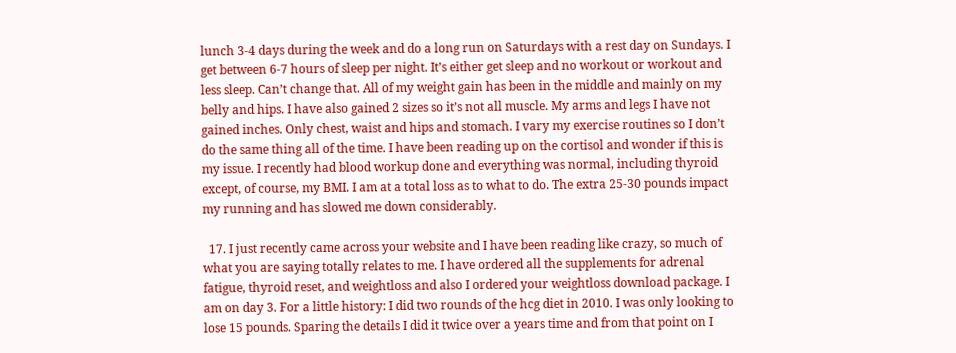lunch 3-4 days during the week and do a long run on Saturdays with a rest day on Sundays. I get between 6-7 hours of sleep per night. It’s either get sleep and no workout or workout and less sleep. Can’t change that. All of my weight gain has been in the middle and mainly on my belly and hips. I have also gained 2 sizes so it’s not all muscle. My arms and legs I have not gained inches. Only chest, waist and hips and stomach. I vary my exercise routines so I don’t do the same thing all of the time. I have been reading up on the cortisol and wonder if this is my issue. I recently had blood workup done and everything was normal, including thyroid except, of course, my BMI. I am at a total loss as to what to do. The extra 25-30 pounds impact my running and has slowed me down considerably.

  17. I just recently came across your website and I have been reading like crazy, so much of what you are saying totally relates to me. I have ordered all the supplements for adrenal fatigue, thyroid reset, and weightloss and also I ordered your weightloss download package. I am on day 3. For a little history: I did two rounds of the hcg diet in 2010. I was only looking to lose 15 pounds. Sparing the details I did it twice over a years time and from that point on I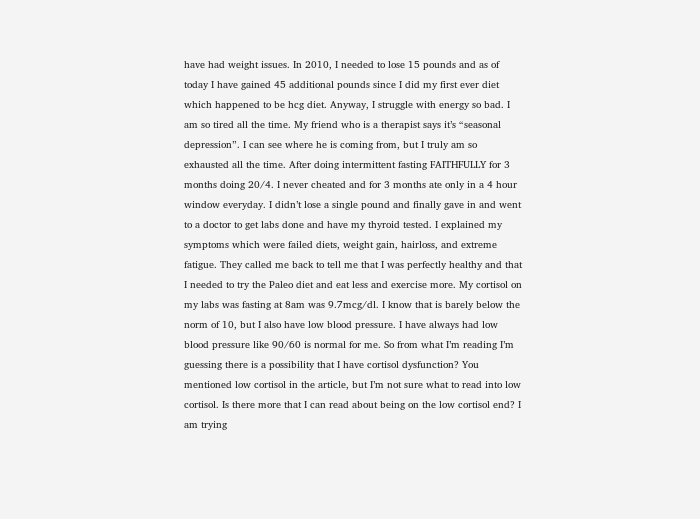have had weight issues. In 2010, I needed to lose 15 pounds and as of today I have gained 45 additional pounds since I did my first ever diet which happened to be hcg diet. Anyway, I struggle with energy so bad. I am so tired all the time. My friend who is a therapist says it’s “seasonal depression”. I can see where he is coming from, but I truly am so exhausted all the time. After doing intermittent fasting FAITHFULLY for 3 months doing 20/4. I never cheated and for 3 months ate only in a 4 hour window everyday. I didn’t lose a single pound and finally gave in and went to a doctor to get labs done and have my thyroid tested. I explained my symptoms which were failed diets, weight gain, hairloss, and extreme fatigue. They called me back to tell me that I was perfectly healthy and that I needed to try the Paleo diet and eat less and exercise more. My cortisol on my labs was fasting at 8am was 9.7mcg/dl. I know that is barely below the norm of 10, but I also have low blood pressure. I have always had low blood pressure like 90/60 is normal for me. So from what I’m reading I’m guessing there is a possibility that I have cortisol dysfunction? You mentioned low cortisol in the article, but I’m not sure what to read into low cortisol. Is there more that I can read about being on the low cortisol end? I am trying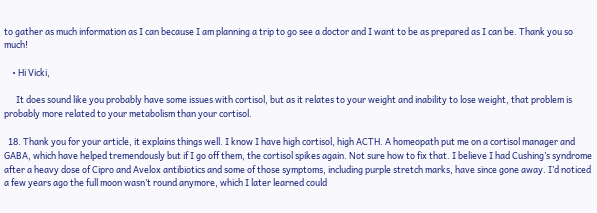to gather as much information as I can because I am planning a trip to go see a doctor and I want to be as prepared as I can be. Thank you so much!

    • Hi Vicki,

      It does sound like you probably have some issues with cortisol, but as it relates to your weight and inability to lose weight, that problem is probably more related to your metabolism than your cortisol.

  18. Thank you for your article, it explains things well. I know I have high cortisol, high ACTH. A homeopath put me on a cortisol manager and GABA, which have helped tremendously but if I go off them, the cortisol spikes again. Not sure how to fix that. I believe I had Cushing’s syndrome after a heavy dose of Cipro and Avelox antibiotics and some of those symptoms, including purple stretch marks, have since gone away. I’d noticed a few years ago the full moon wasn’t round anymore, which I later learned could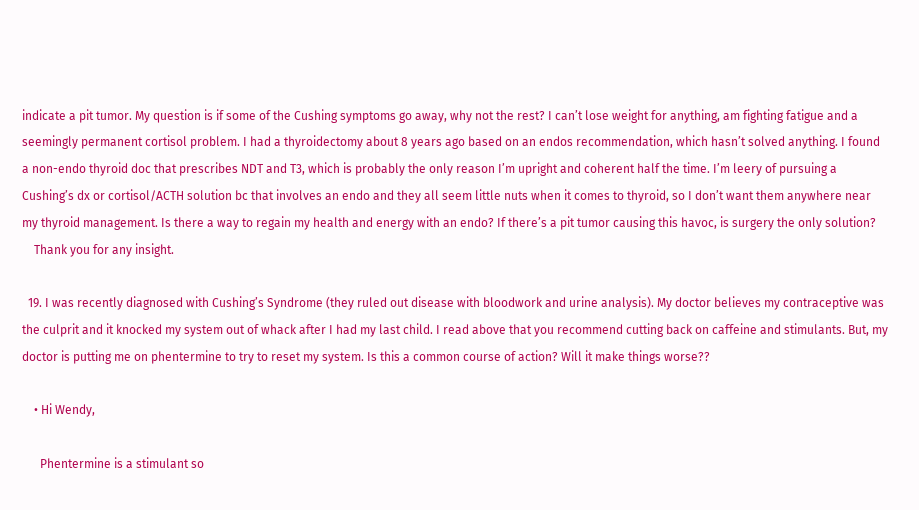indicate a pit tumor. My question is if some of the Cushing symptoms go away, why not the rest? I can’t lose weight for anything, am fighting fatigue and a seemingly permanent cortisol problem. I had a thyroidectomy about 8 years ago based on an endos recommendation, which hasn’t solved anything. I found a non-endo thyroid doc that prescribes NDT and T3, which is probably the only reason I’m upright and coherent half the time. I’m leery of pursuing a Cushing’s dx or cortisol/ACTH solution bc that involves an endo and they all seem little nuts when it comes to thyroid, so I don’t want them anywhere near my thyroid management. Is there a way to regain my health and energy with an endo? If there’s a pit tumor causing this havoc, is surgery the only solution?
    Thank you for any insight.

  19. I was recently diagnosed with Cushing’s Syndrome (they ruled out disease with bloodwork and urine analysis). My doctor believes my contraceptive was the culprit and it knocked my system out of whack after I had my last child. I read above that you recommend cutting back on caffeine and stimulants. But, my doctor is putting me on phentermine to try to reset my system. Is this a common course of action? Will it make things worse??

    • Hi Wendy,

      Phentermine is a stimulant so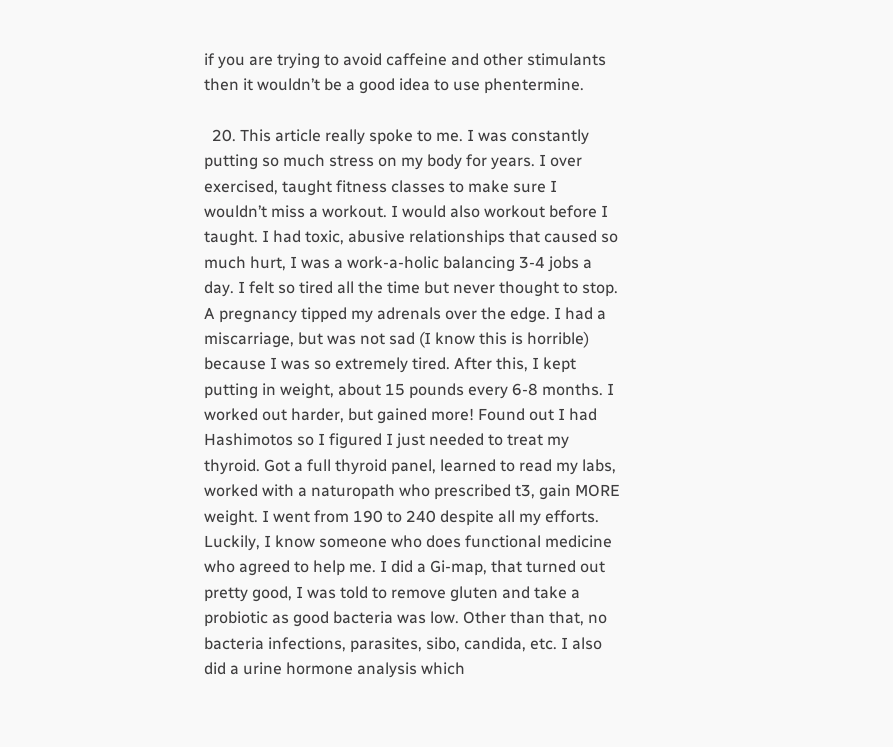if you are trying to avoid caffeine and other stimulants then it wouldn’t be a good idea to use phentermine.

  20. This article really spoke to me. I was constantly putting so much stress on my body for years. I over exercised, taught fitness classes to make sure I wouldn’t miss a workout. I would also workout before I taught. I had toxic, abusive relationships that caused so much hurt, I was a work-a-holic balancing 3-4 jobs a day. I felt so tired all the time but never thought to stop. A pregnancy tipped my adrenals over the edge. I had a miscarriage, but was not sad (I know this is horrible) because I was so extremely tired. After this, I kept putting in weight, about 15 pounds every 6-8 months. I worked out harder, but gained more! Found out I had Hashimotos so I figured I just needed to treat my thyroid. Got a full thyroid panel, learned to read my labs, worked with a naturopath who prescribed t3, gain MORE weight. I went from 190 to 240 despite all my efforts. Luckily, I know someone who does functional medicine who agreed to help me. I did a Gi-map, that turned out pretty good, I was told to remove gluten and take a probiotic as good bacteria was low. Other than that, no bacteria infections, parasites, sibo, candida, etc. I also did a urine hormone analysis which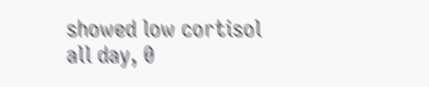showed low cortisol all day, 0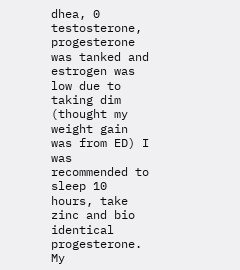dhea, 0 testosterone, progesterone was tanked and estrogen was low due to taking dim (thought my weight gain was from ED) I was recommended to sleep 10 hours, take zinc and bio identical progesterone. My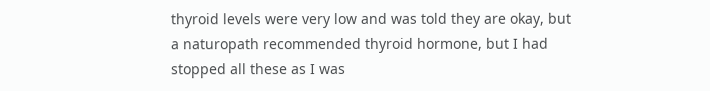thyroid levels were very low and was told they are okay, but a naturopath recommended thyroid hormone, but I had stopped all these as I was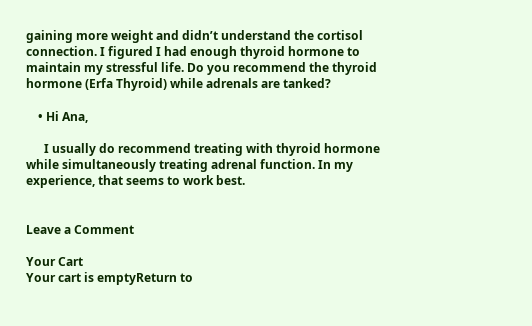gaining more weight and didn’t understand the cortisol connection. I figured I had enough thyroid hormone to maintain my stressful life. Do you recommend the thyroid hormone (Erfa Thyroid) while adrenals are tanked?

    • Hi Ana,

      I usually do recommend treating with thyroid hormone while simultaneously treating adrenal function. In my experience, that seems to work best.


Leave a Comment

Your Cart
Your cart is emptyReturn to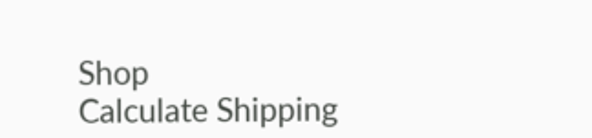Shop
Calculate Shipping